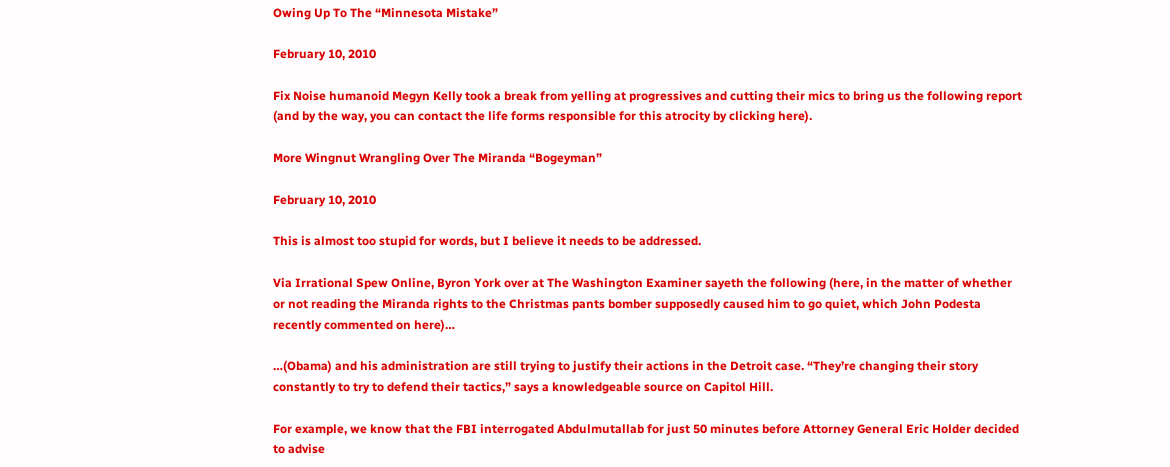Owing Up To The “Minnesota Mistake”

February 10, 2010

Fix Noise humanoid Megyn Kelly took a break from yelling at progressives and cutting their mics to bring us the following report (and by the way, you can contact the life forms responsible for this atrocity by clicking here).

More Wingnut Wrangling Over The Miranda “Bogeyman”

February 10, 2010

This is almost too stupid for words, but I believe it needs to be addressed.

Via Irrational Spew Online, Byron York over at The Washington Examiner sayeth the following (here, in the matter of whether or not reading the Miranda rights to the Christmas pants bomber supposedly caused him to go quiet, which John Podesta recently commented on here)…

…(Obama) and his administration are still trying to justify their actions in the Detroit case. “They’re changing their story constantly to try to defend their tactics,” says a knowledgeable source on Capitol Hill.

For example, we know that the FBI interrogated Abdulmutallab for just 50 minutes before Attorney General Eric Holder decided to advise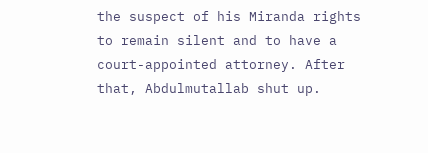the suspect of his Miranda rights to remain silent and to have a court-appointed attorney. After that, Abdulmutallab shut up.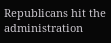Republicans hit the administration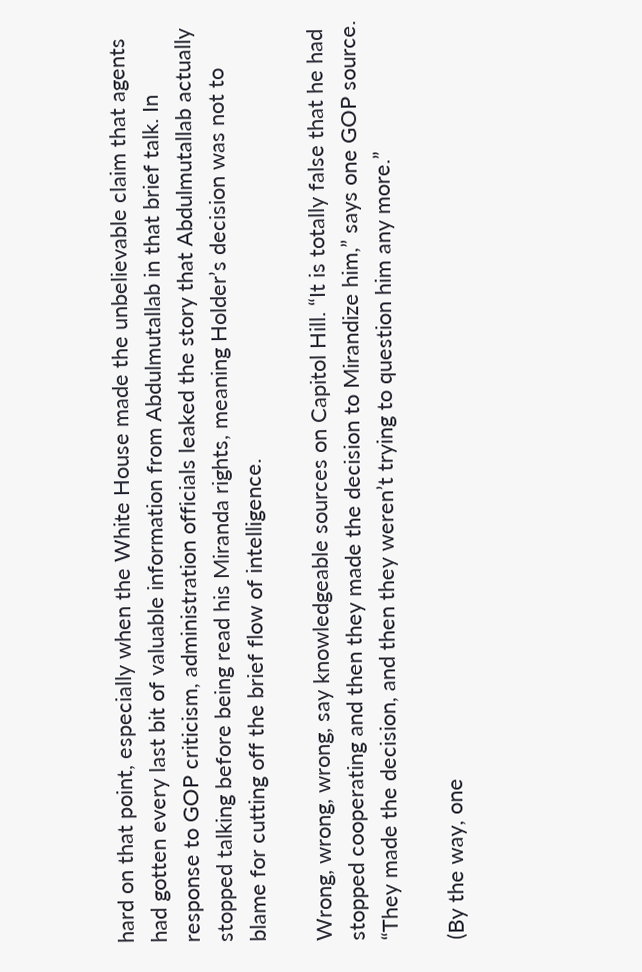hard on that point, especially when the White House made the unbelievable claim that agents had gotten every last bit of valuable information from Abdulmutallab in that brief talk. In response to GOP criticism, administration officials leaked the story that Abdulmutallab actually stopped talking before being read his Miranda rights, meaning Holder’s decision was not to blame for cutting off the brief flow of intelligence.

Wrong, wrong, wrong, say knowledgeable sources on Capitol Hill. “It is totally false that he had stopped cooperating and then they made the decision to Mirandize him,” says one GOP source. “They made the decision, and then they weren’t trying to question him any more.”

(By the way, one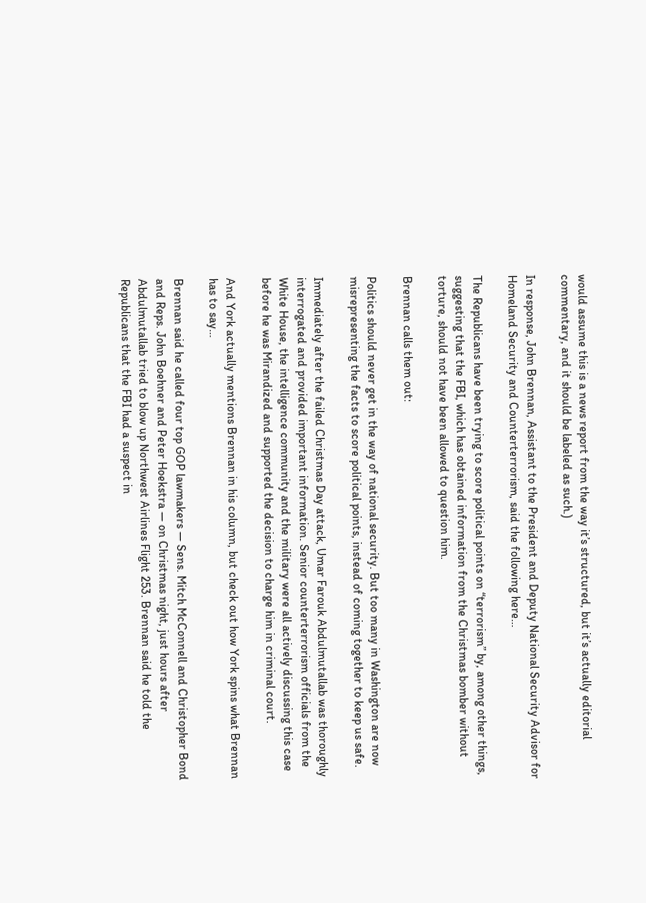would assume this is a news report from the way it’s structured, but it’s actually editorial commentary, and it should be labeled as such.)

In response, John Brennan, Assistant to the President and Deputy National Security Advisor for Homeland Security and Counterterrorism, said the following here…

The Republicans have been trying to score political points on “terrorism” by, among other things, suggesting that the FBI, which has obtained information from the Christmas bomber without torture, should not have been allowed to question him.

Brennan calls them out:

Politics should never get in the way of national security. But too many in Washington are now misrepresenting the facts to score political points, instead of coming together to keep us safe.

Immediately after the failed Christmas Day attack, Umar Farouk Abdulmutallab was thoroughly interrogated and provided important information. Senior counterterrorism officials from the White House, the intelligence community and the military were all actively discussing this case before he was Mirandized and supported the decision to charge him in criminal court.

And York actually mentions Brennan in his column, but check out how York spins what Brennan has to say…

Brennan said he called four top GOP lawmakers — Sens. Mitch McConnell and Christopher Bond and Reps. John Boehner and Peter Hoekstra — on Christmas night, just hours after Abdulmutallab tried to blow up Northwest Airlines Flight 253. Brennan said he told the Republicans that the FBI had a suspect in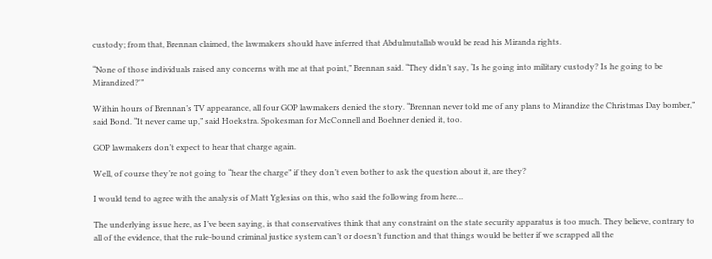custody; from that, Brennan claimed, the lawmakers should have inferred that Abdulmutallab would be read his Miranda rights.

“None of those individuals raised any concerns with me at that point,” Brennan said. “They didn’t say, ‘Is he going into military custody? Is he going to be Mirandized?'”

Within hours of Brennan’s TV appearance, all four GOP lawmakers denied the story. “Brennan never told me of any plans to Mirandize the Christmas Day bomber,” said Bond. “It never came up,” said Hoekstra. Spokesman for McConnell and Boehner denied it, too.

GOP lawmakers don’t expect to hear that charge again.

Well, of course they’re not going to “hear the charge” if they don’t even bother to ask the question about it, are they?

I would tend to agree with the analysis of Matt Yglesias on this, who said the following from here…

The underlying issue here, as I’ve been saying, is that conservatives think that any constraint on the state security apparatus is too much. They believe, contrary to all of the evidence, that the rule-bound criminal justice system can’t or doesn’t function and that things would be better if we scrapped all the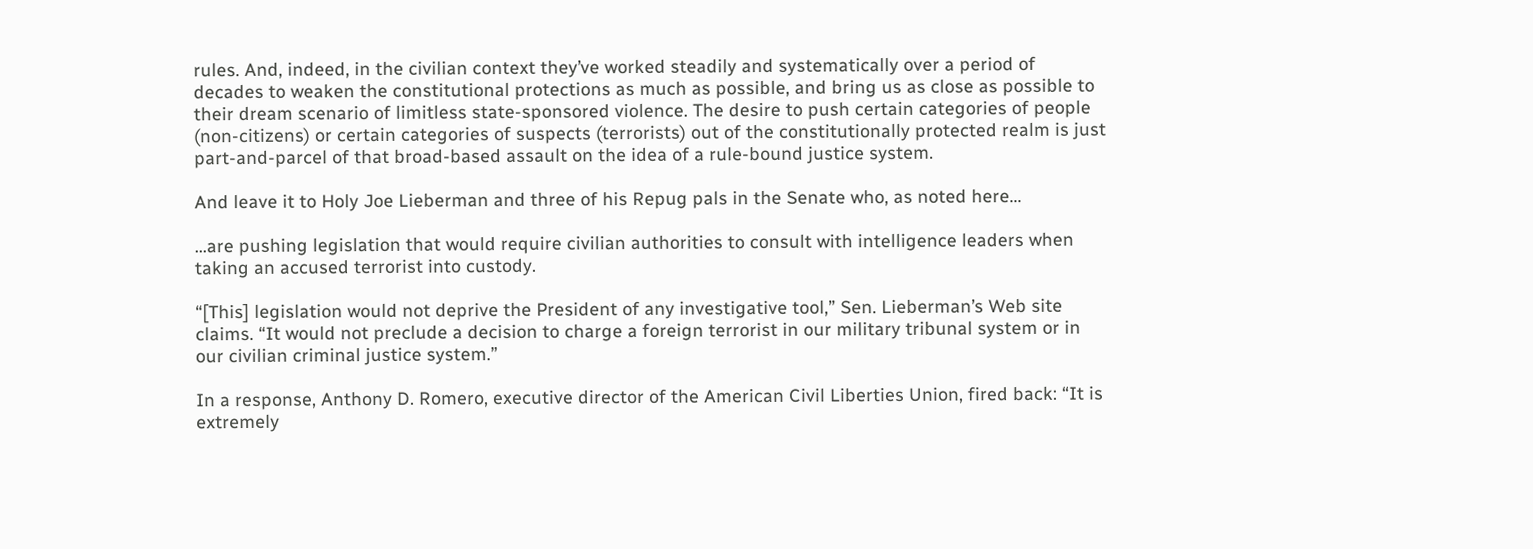rules. And, indeed, in the civilian context they’ve worked steadily and systematically over a period of decades to weaken the constitutional protections as much as possible, and bring us as close as possible to their dream scenario of limitless state-sponsored violence. The desire to push certain categories of people (non-citizens) or certain categories of suspects (terrorists) out of the constitutionally protected realm is just part-and-parcel of that broad-based assault on the idea of a rule-bound justice system.

And leave it to Holy Joe Lieberman and three of his Repug pals in the Senate who, as noted here…

…are pushing legislation that would require civilian authorities to consult with intelligence leaders when taking an accused terrorist into custody.

“[This] legislation would not deprive the President of any investigative tool,” Sen. Lieberman’s Web site claims. “It would not preclude a decision to charge a foreign terrorist in our military tribunal system or in our civilian criminal justice system.”

In a response, Anthony D. Romero, executive director of the American Civil Liberties Union, fired back: “It is extremely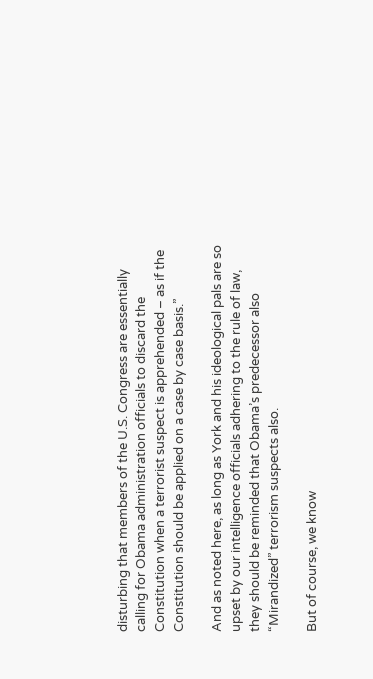disturbing that members of the U.S. Congress are essentially calling for Obama administration officials to discard the Constitution when a terrorist suspect is apprehended – as if the Constitution should be applied on a case by case basis.”

And as noted here, as long as York and his ideological pals are so upset by our intelligence officials adhering to the rule of law, they should be reminded that Obama’s predecessor also “Mirandized” terrorism suspects also.

But of course, we know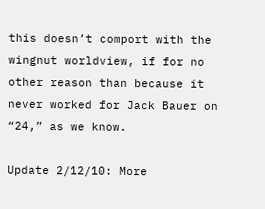this doesn’t comport with the wingnut worldview, if for no other reason than because it never worked for Jack Bauer on “24,” as we know.

Update 2/12/10: More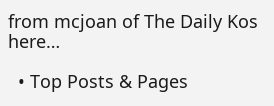from mcjoan of The Daily Kos here…

  • Top Posts & Pages